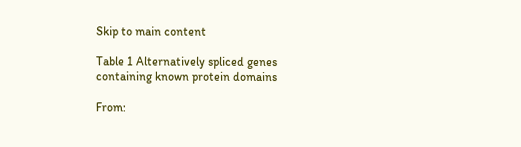Skip to main content

Table 1 Alternatively spliced genes containing known protein domains

From: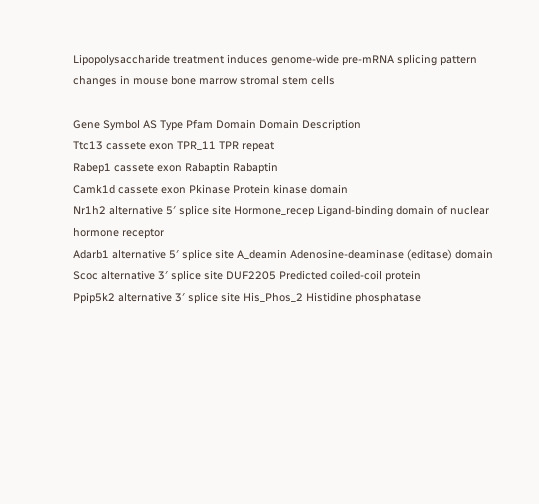Lipopolysaccharide treatment induces genome-wide pre-mRNA splicing pattern changes in mouse bone marrow stromal stem cells

Gene Symbol AS Type Pfam Domain Domain Description
Ttc13 cassete exon TPR_11 TPR repeat
Rabep1 cassete exon Rabaptin Rabaptin
Camk1d cassete exon Pkinase Protein kinase domain
Nr1h2 alternative 5′ splice site Hormone_recep Ligand-binding domain of nuclear hormone receptor
Adarb1 alternative 5′ splice site A_deamin Adenosine-deaminase (editase) domain
Scoc alternative 3′ splice site DUF2205 Predicted coiled-coil protein
Ppip5k2 alternative 3′ splice site His_Phos_2 Histidine phosphatase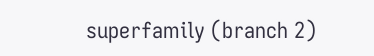superfamily (branch 2)